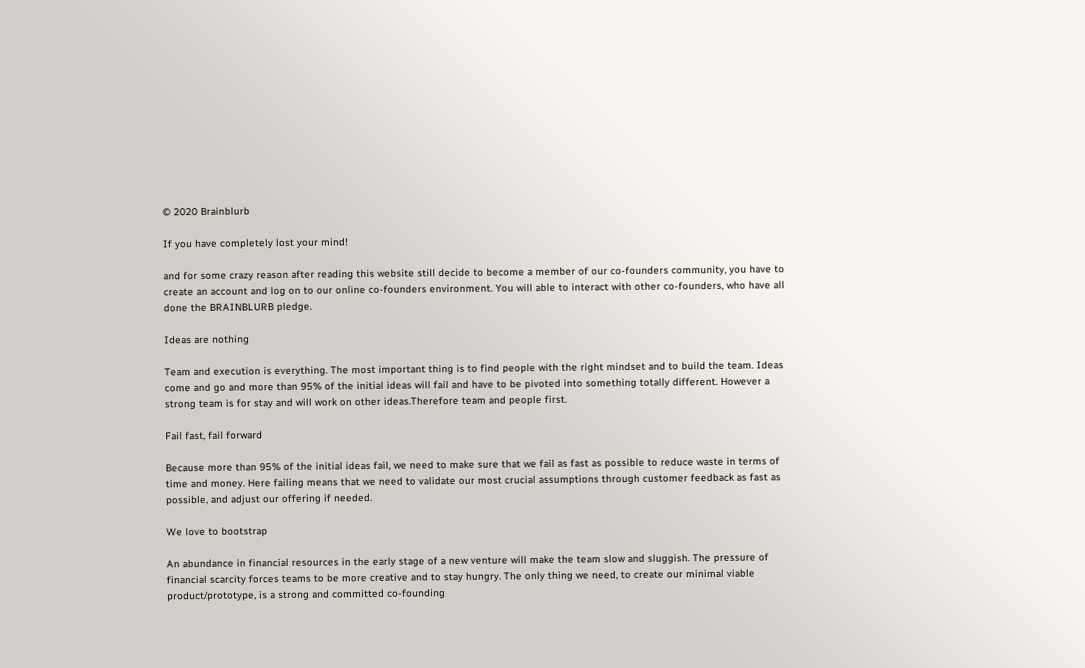© 2020 Brainblurb

If you have completely lost your mind!

and for some crazy reason after reading this website still decide to become a member of our co-founders community, you have to create an account and log on to our online co-founders environment. You will able to interact with other co-founders, who have all done the BRAINBLURB pledge.

Ideas are nothing

Team and execution is everything. The most important thing is to find people with the right mindset and to build the team. Ideas come and go and more than 95% of the initial ideas will fail and have to be pivoted into something totally different. However a strong team is for stay and will work on other ideas.Therefore team and people first.

Fail fast, fail forward

Because more than 95% of the initial ideas fail, we need to make sure that we fail as fast as possible to reduce waste in terms of time and money. Here failing means that we need to validate our most crucial assumptions through customer feedback as fast as possible, and adjust our offering if needed.

We love to bootstrap

An abundance in financial resources in the early stage of a new venture will make the team slow and sluggish. The pressure of financial scarcity forces teams to be more creative and to stay hungry. The only thing we need, to create our minimal viable product/prototype, is a strong and committed co-founding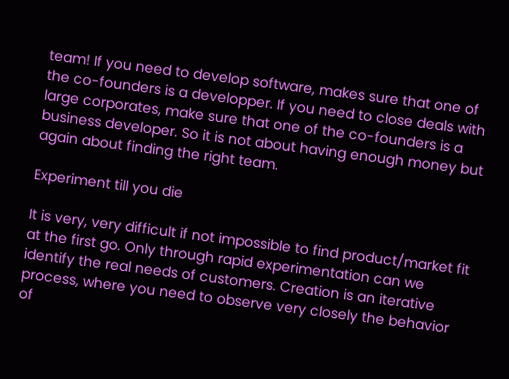team! If you need to develop software, makes sure that one of the co-founders is a developper. If you need to close deals with large corporates, make sure that one of the co-founders is a business developer. So it is not about having enough money but again about finding the right team.

Experiment till you die

It is very, very difficult if not impossible to find product/market fit at the first go. Only through rapid experimentation can we identify the real needs of customers. Creation is an iterative process, where you need to observe very closely the behavior of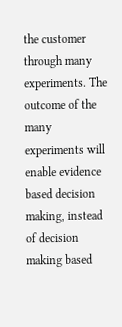the customer through many experiments. The outcome of the many experiments will enable evidence based decision making, instead of decision making based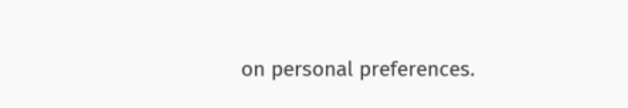on personal preferences.